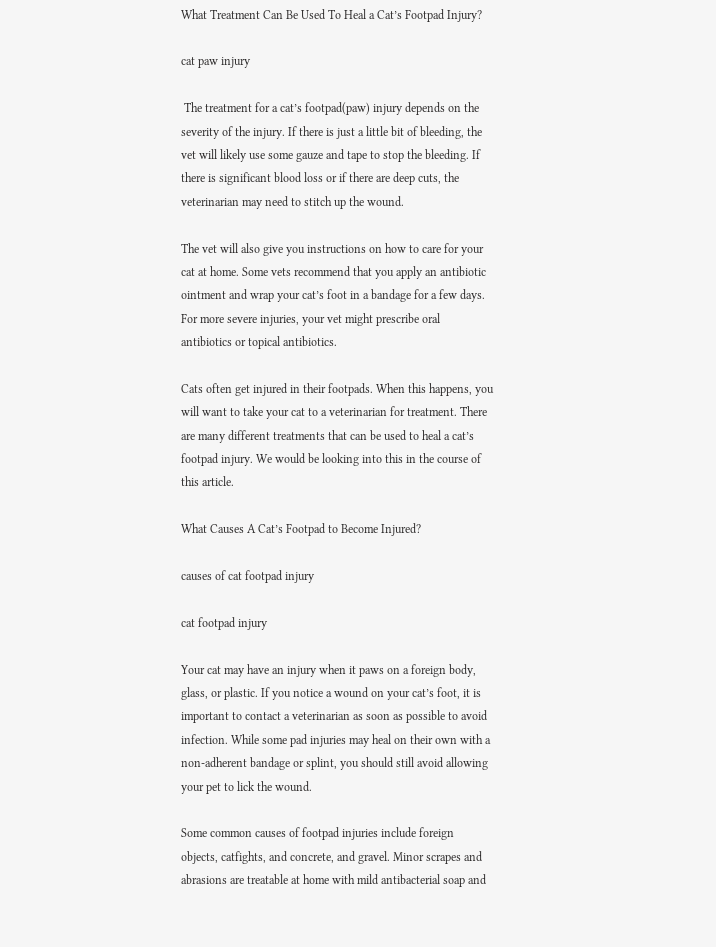What Treatment Can Be Used To Heal a Cat’s Footpad Injury?

cat paw injury

 The treatment for a cat’s footpad(paw) injury depends on the severity of the injury. If there is just a little bit of bleeding, the vet will likely use some gauze and tape to stop the bleeding. If there is significant blood loss or if there are deep cuts, the veterinarian may need to stitch up the wound.

The vet will also give you instructions on how to care for your cat at home. Some vets recommend that you apply an antibiotic ointment and wrap your cat’s foot in a bandage for a few days. For more severe injuries, your vet might prescribe oral antibiotics or topical antibiotics.

Cats often get injured in their footpads. When this happens, you will want to take your cat to a veterinarian for treatment. There are many different treatments that can be used to heal a cat’s footpad injury. We would be looking into this in the course of this article.

What Causes A Cat’s Footpad to Become Injured?

causes of cat footpad injury

cat footpad injury

Your cat may have an injury when it paws on a foreign body, glass, or plastic. If you notice a wound on your cat’s foot, it is important to contact a veterinarian as soon as possible to avoid infection. While some pad injuries may heal on their own with a non-adherent bandage or splint, you should still avoid allowing your pet to lick the wound.

Some common causes of footpad injuries include foreign objects, catfights, and concrete, and gravel. Minor scrapes and abrasions are treatable at home with mild antibacterial soap and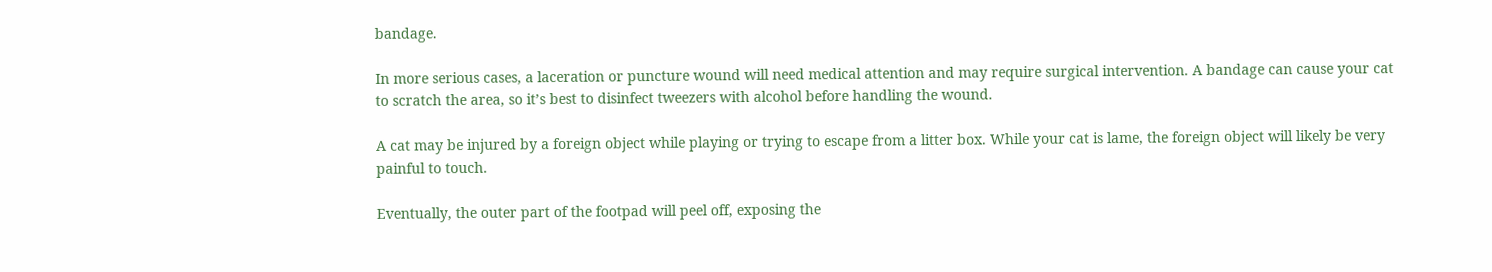bandage.

In more serious cases, a laceration or puncture wound will need medical attention and may require surgical intervention. A bandage can cause your cat to scratch the area, so it’s best to disinfect tweezers with alcohol before handling the wound.

A cat may be injured by a foreign object while playing or trying to escape from a litter box. While your cat is lame, the foreign object will likely be very painful to touch.

Eventually, the outer part of the footpad will peel off, exposing the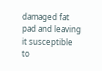damaged fat pad and leaving it susceptible to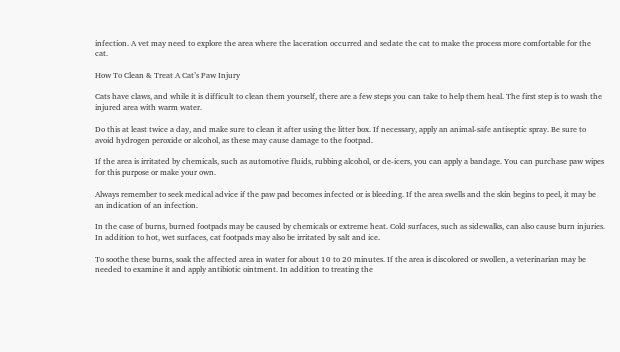infection. A vet may need to explore the area where the laceration occurred and sedate the cat to make the process more comfortable for the cat.

How To Clean & Treat A Cat’s Paw Injury

Cats have claws, and while it is difficult to clean them yourself, there are a few steps you can take to help them heal. The first step is to wash the injured area with warm water.

Do this at least twice a day, and make sure to clean it after using the litter box. If necessary, apply an animal-safe antiseptic spray. Be sure to avoid hydrogen peroxide or alcohol, as these may cause damage to the footpad.

If the area is irritated by chemicals, such as automotive fluids, rubbing alcohol, or de-icers, you can apply a bandage. You can purchase paw wipes for this purpose or make your own.

Always remember to seek medical advice if the paw pad becomes infected or is bleeding. If the area swells and the skin begins to peel, it may be an indication of an infection.

In the case of burns, burned footpads may be caused by chemicals or extreme heat. Cold surfaces, such as sidewalks, can also cause burn injuries. In addition to hot, wet surfaces, cat footpads may also be irritated by salt and ice.

To soothe these burns, soak the affected area in water for about 10 to 20 minutes. If the area is discolored or swollen, a veterinarian may be needed to examine it and apply antibiotic ointment. In addition to treating the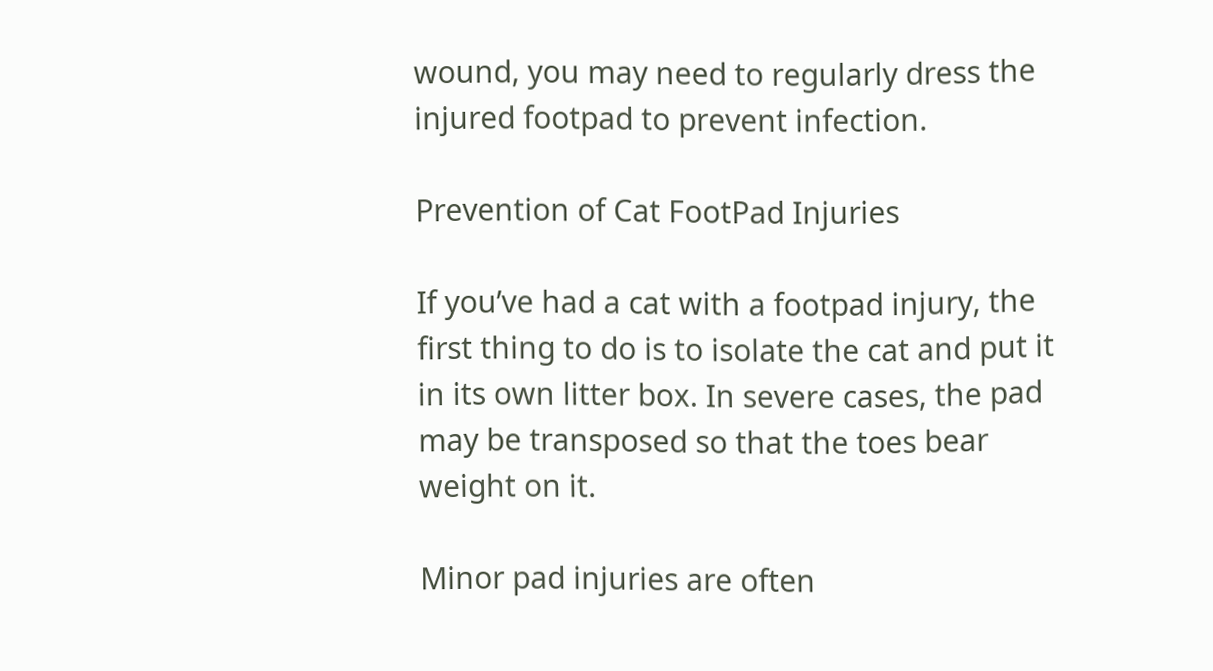wound, you may need to regularly dress the injured footpad to prevent infection.

Prevention of Cat FootPad Injuries

If you’ve had a cat with a footpad injury, the first thing to do is to isolate the cat and put it in its own litter box. In severe cases, the pad may be transposed so that the toes bear weight on it.

Minor pad injuries are often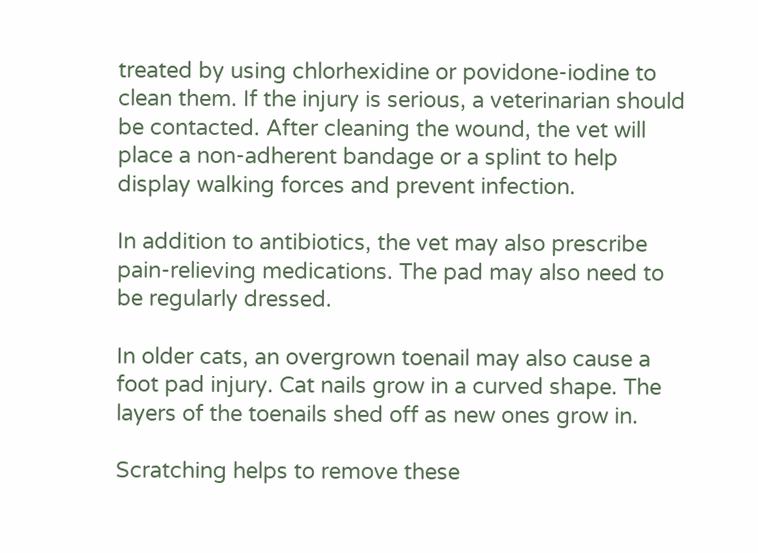treated by using chlorhexidine or povidone-iodine to clean them. If the injury is serious, a veterinarian should be contacted. After cleaning the wound, the vet will place a non-adherent bandage or a splint to help display walking forces and prevent infection.

In addition to antibiotics, the vet may also prescribe pain-relieving medications. The pad may also need to be regularly dressed.

In older cats, an overgrown toenail may also cause a foot pad injury. Cat nails grow in a curved shape. The layers of the toenails shed off as new ones grow in.

Scratching helps to remove these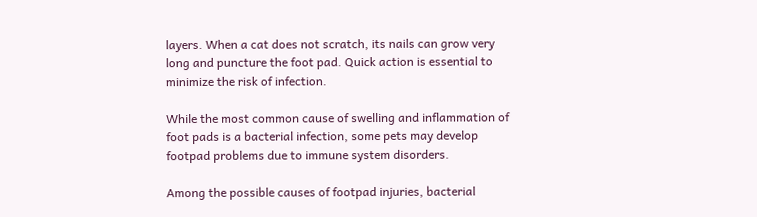layers. When a cat does not scratch, its nails can grow very long and puncture the foot pad. Quick action is essential to minimize the risk of infection.

While the most common cause of swelling and inflammation of foot pads is a bacterial infection, some pets may develop footpad problems due to immune system disorders.

Among the possible causes of footpad injuries, bacterial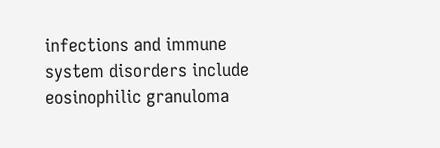infections and immune system disorders include eosinophilic granuloma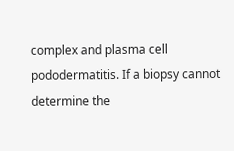complex and plasma cell pododermatitis. If a biopsy cannot determine the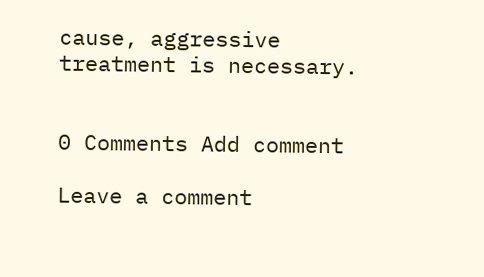cause, aggressive treatment is necessary.


0 Comments Add comment

Leave a comment